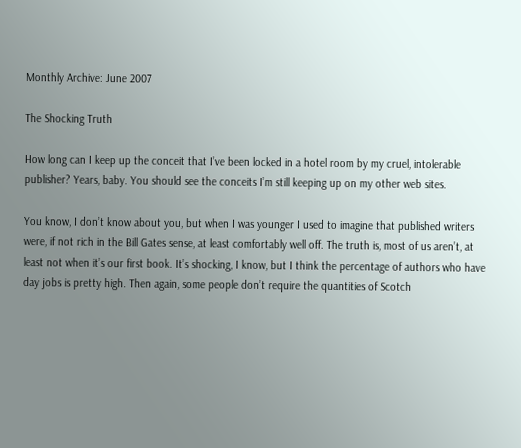Monthly Archive: June 2007

The Shocking Truth

How long can I keep up the conceit that I’ve been locked in a hotel room by my cruel, intolerable publisher? Years, baby. You should see the conceits I’m still keeping up on my other web sites.

You know, I don’t know about you, but when I was younger I used to imagine that published writers were, if not rich in the Bill Gates sense, at least comfortably well off. The truth is, most of us aren’t, at least not when it’s our first book. It’s shocking, I know, but I think the percentage of authors who have day jobs is pretty high. Then again, some people don’t require the quantities of Scotch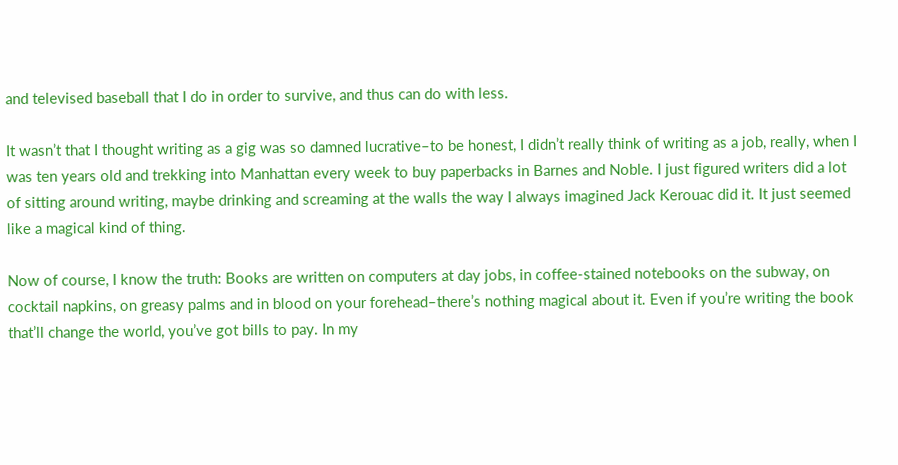and televised baseball that I do in order to survive, and thus can do with less.

It wasn’t that I thought writing as a gig was so damned lucrative–to be honest, I didn’t really think of writing as a job, really, when I was ten years old and trekking into Manhattan every week to buy paperbacks in Barnes and Noble. I just figured writers did a lot of sitting around writing, maybe drinking and screaming at the walls the way I always imagined Jack Kerouac did it. It just seemed like a magical kind of thing.

Now of course, I know the truth: Books are written on computers at day jobs, in coffee-stained notebooks on the subway, on cocktail napkins, on greasy palms and in blood on your forehead–there’s nothing magical about it. Even if you’re writing the book that’ll change the world, you’ve got bills to pay. In my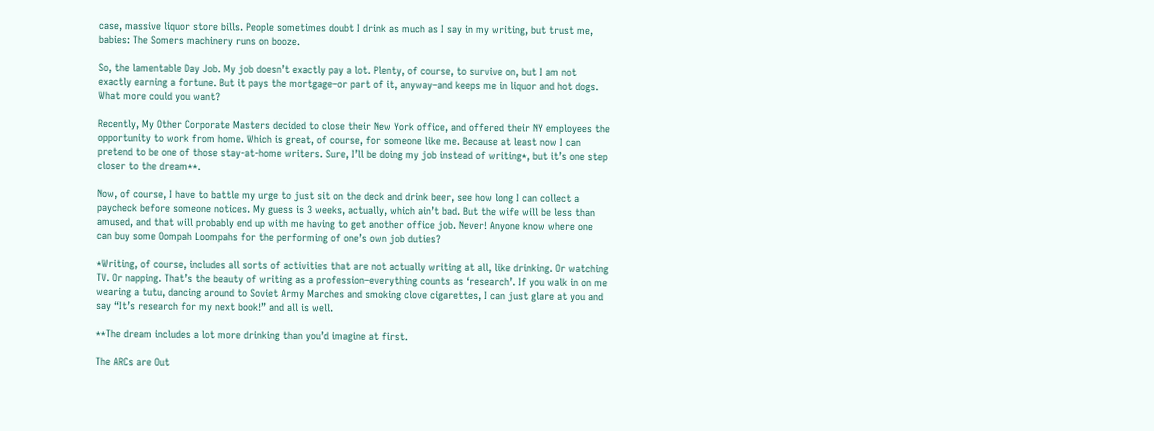case, massive liquor store bills. People sometimes doubt I drink as much as I say in my writing, but trust me, babies: The Somers machinery runs on booze.

So, the lamentable Day Job. My job doesn’t exactly pay a lot. Plenty, of course, to survive on, but I am not exactly earning a fortune. But it pays the mortgage–or part of it, anyway–and keeps me in liquor and hot dogs. What more could you want?

Recently, My Other Corporate Masters decided to close their New York office, and offered their NY employees the opportunity to work from home. Which is great, of course, for someone like me. Because at least now I can pretend to be one of those stay-at-home writers. Sure, I’ll be doing my job instead of writing*, but it’s one step closer to the dream**.

Now, of course, I have to battle my urge to just sit on the deck and drink beer, see how long I can collect a paycheck before someone notices. My guess is 3 weeks, actually, which ain’t bad. But the wife will be less than amused, and that will probably end up with me having to get another office job. Never! Anyone know where one can buy some Oompah Loompahs for the performing of one’s own job duties?

*Writing, of course, includes all sorts of activities that are not actually writing at all, like drinking. Or watching TV. Or napping. That’s the beauty of writing as a profession–everything counts as ‘research’. If you walk in on me wearing a tutu, dancing around to Soviet Army Marches and smoking clove cigarettes, I can just glare at you and say “It’s research for my next book!” and all is well.

**The dream includes a lot more drinking than you’d imagine at first.

The ARCs are Out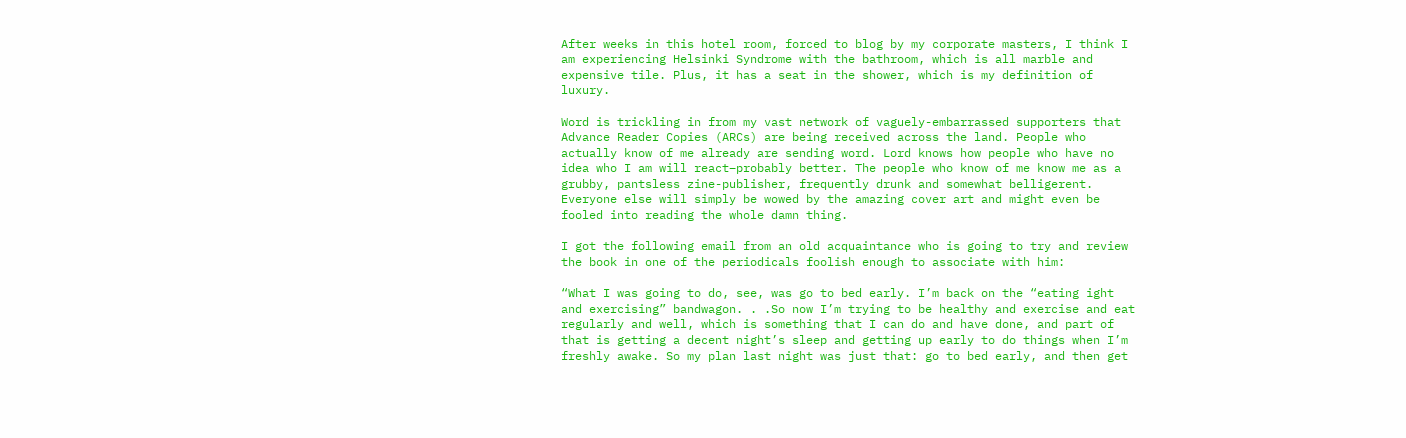After weeks in this hotel room, forced to blog by my corporate masters, I think I am experiencing Helsinki Syndrome with the bathroom, which is all marble and expensive tile. Plus, it has a seat in the shower, which is my definition of luxury.

Word is trickling in from my vast network of vaguely-embarrassed supporters that Advance Reader Copies (ARCs) are being received across the land. People who actually know of me already are sending word. Lord knows how people who have no idea who I am will react–probably better. The people who know of me know me as a grubby, pantsless zine-publisher, frequently drunk and somewhat belligerent. Everyone else will simply be wowed by the amazing cover art and might even be fooled into reading the whole damn thing.

I got the following email from an old acquaintance who is going to try and review the book in one of the periodicals foolish enough to associate with him:

“What I was going to do, see, was go to bed early. I’m back on the “eating ight and exercising” bandwagon. . .So now I’m trying to be healthy and exercise and eat regularly and well, which is something that I can do and have done, and part of that is getting a decent night’s sleep and getting up early to do things when I’m freshly awake. So my plan last night was just that: go to bed early, and then get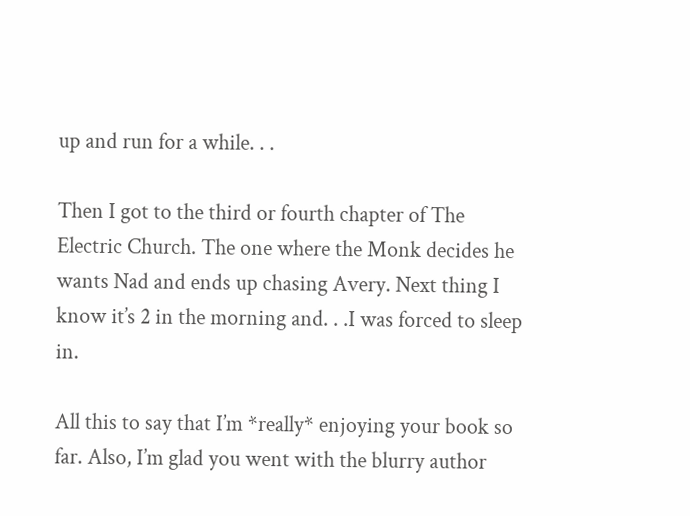up and run for a while. . .

Then I got to the third or fourth chapter of The Electric Church. The one where the Monk decides he wants Nad and ends up chasing Avery. Next thing I know it’s 2 in the morning and. . .I was forced to sleep in.

All this to say that I’m *really* enjoying your book so far. Also, I’m glad you went with the blurry author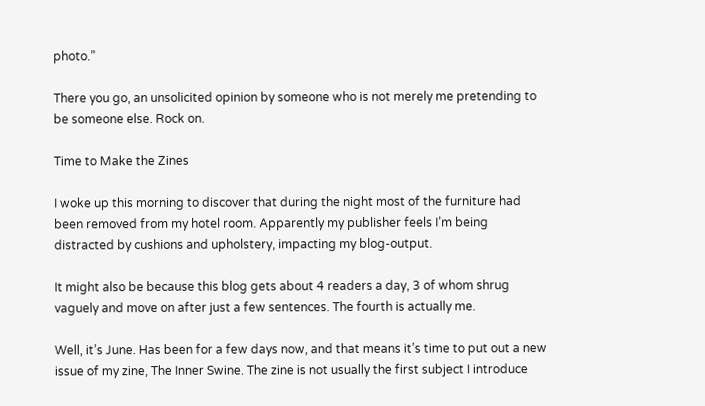photo.”

There you go, an unsolicited opinion by someone who is not merely me pretending to be someone else. Rock on.

Time to Make the Zines

I woke up this morning to discover that during the night most of the furniture had been removed from my hotel room. Apparently my publisher feels I’m being distracted by cushions and upholstery, impacting my blog-output.

It might also be because this blog gets about 4 readers a day, 3 of whom shrug vaguely and move on after just a few sentences. The fourth is actually me.

Well, it’s June. Has been for a few days now, and that means it’s time to put out a new issue of my zine, The Inner Swine. The zine is not usually the first subject I introduce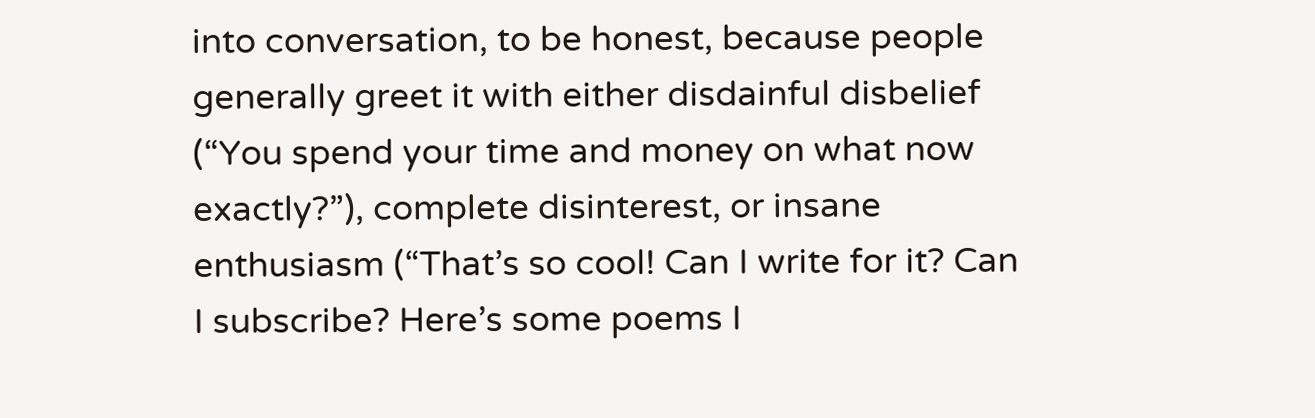into conversation, to be honest, because people generally greet it with either disdainful disbelief (“You spend your time and money on what now exactly?”), complete disinterest, or insane enthusiasm (“That’s so cool! Can I write for it? Can I subscribe? Here’s some poems I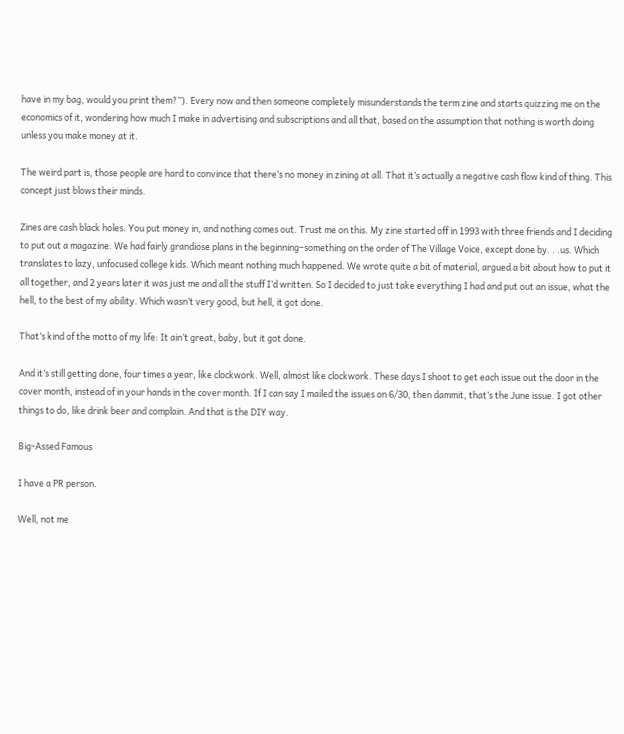have in my bag, would you print them?”). Every now and then someone completely misunderstands the term zine and starts quizzing me on the economics of it, wondering how much I make in advertising and subscriptions and all that, based on the assumption that nothing is worth doing unless you make money at it.

The weird part is, those people are hard to convince that there’s no money in zining at all. That it’s actually a negative cash flow kind of thing. This concept just blows their minds.

Zines are cash black holes. You put money in, and nothing comes out. Trust me on this. My zine started off in 1993 with three friends and I deciding to put out a magazine. We had fairly grandiose plans in the beginning–something on the order of The Village Voice, except done by. . .us. Which translates to lazy, unfocused college kids. Which meant nothing much happened. We wrote quite a bit of material, argued a bit about how to put it all together, and 2 years later it was just me and all the stuff I’d written. So I decided to just take everything I had and put out an issue, what the hell, to the best of my ability. Which wasn’t very good, but hell, it got done.

That’s kind of the motto of my life: It ain’t great, baby, but it got done.

And it’s still getting done, four times a year, like clockwork. Well, almost like clockwork. These days I shoot to get each issue out the door in the cover month, instead of in your hands in the cover month. If I can say I mailed the issues on 6/30, then dammit, that’s the June issue. I got other things to do, like drink beer and complain. And that is the DIY way.

Big-Assed Famous

I have a PR person.

Well, not me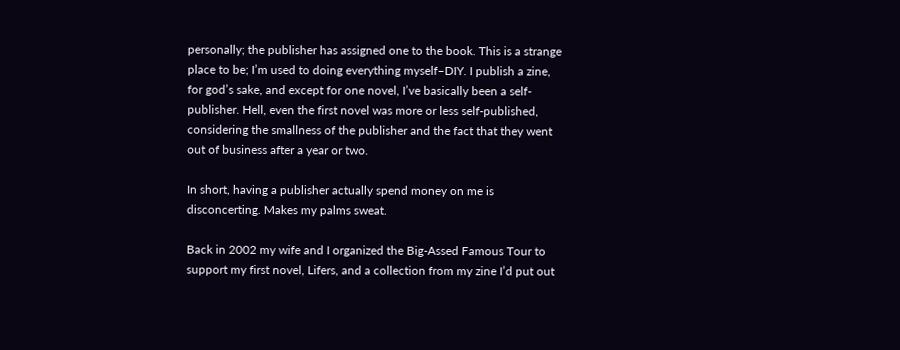personally; the publisher has assigned one to the book. This is a strange place to be; I’m used to doing everything myself–DIY. I publish a zine, for god’s sake, and except for one novel, I’ve basically been a self-publisher. Hell, even the first novel was more or less self-published, considering the smallness of the publisher and the fact that they went out of business after a year or two.

In short, having a publisher actually spend money on me is disconcerting. Makes my palms sweat.

Back in 2002 my wife and I organized the Big-Assed Famous Tour to support my first novel, Lifers, and a collection from my zine I’d put out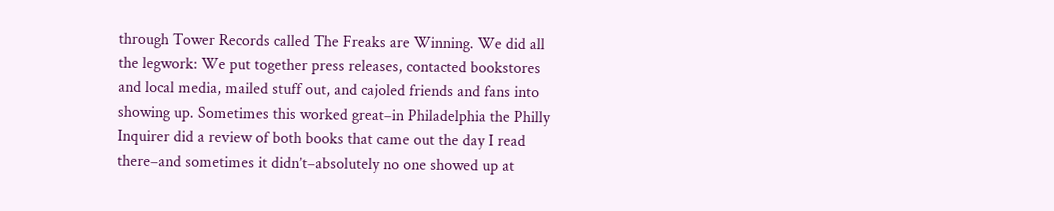through Tower Records called The Freaks are Winning. We did all the legwork: We put together press releases, contacted bookstores and local media, mailed stuff out, and cajoled friends and fans into showing up. Sometimes this worked great–in Philadelphia the Philly Inquirer did a review of both books that came out the day I read there–and sometimes it didn’t–absolutely no one showed up at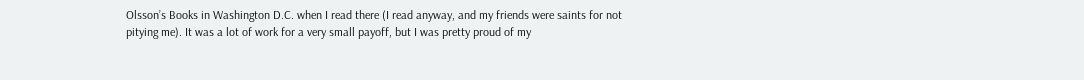Olsson’s Books in Washington D.C. when I read there (I read anyway, and my friends were saints for not pitying me). It was a lot of work for a very small payoff, but I was pretty proud of my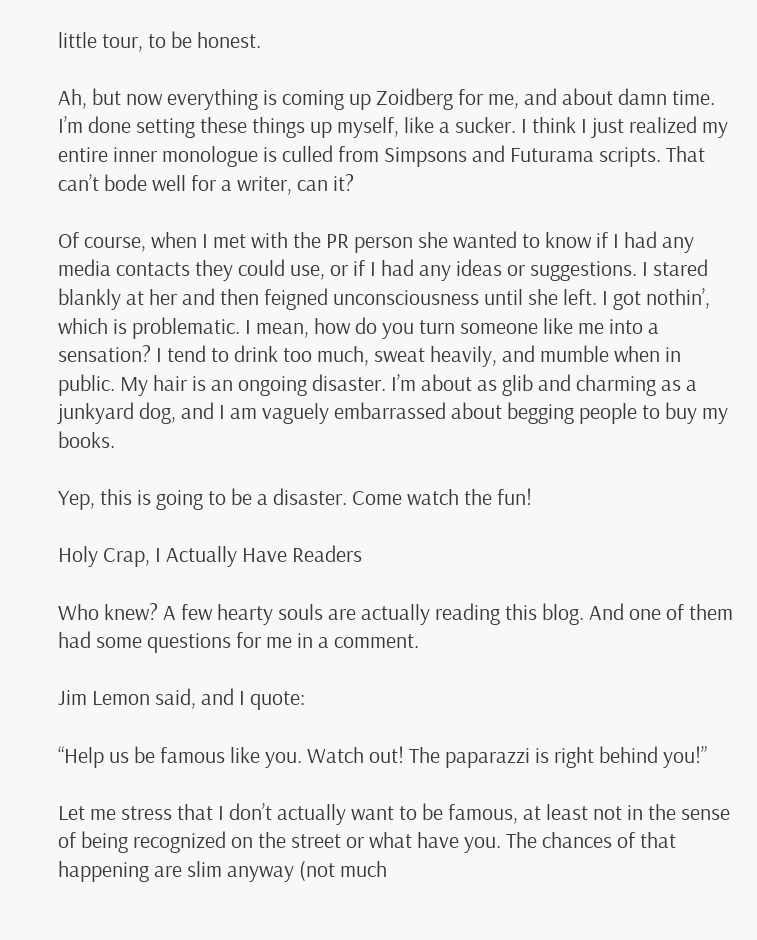little tour, to be honest.

Ah, but now everything is coming up Zoidberg for me, and about damn time. I’m done setting these things up myself, like a sucker. I think I just realized my entire inner monologue is culled from Simpsons and Futurama scripts. That can’t bode well for a writer, can it?

Of course, when I met with the PR person she wanted to know if I had any media contacts they could use, or if I had any ideas or suggestions. I stared blankly at her and then feigned unconsciousness until she left. I got nothin’, which is problematic. I mean, how do you turn someone like me into a sensation? I tend to drink too much, sweat heavily, and mumble when in public. My hair is an ongoing disaster. I’m about as glib and charming as a junkyard dog, and I am vaguely embarrassed about begging people to buy my books.

Yep, this is going to be a disaster. Come watch the fun!

Holy Crap, I Actually Have Readers

Who knew? A few hearty souls are actually reading this blog. And one of them had some questions for me in a comment.

Jim Lemon said, and I quote:

“Help us be famous like you. Watch out! The paparazzi is right behind you!”

Let me stress that I don’t actually want to be famous, at least not in the sense of being recognized on the street or what have you. The chances of that happening are slim anyway (not much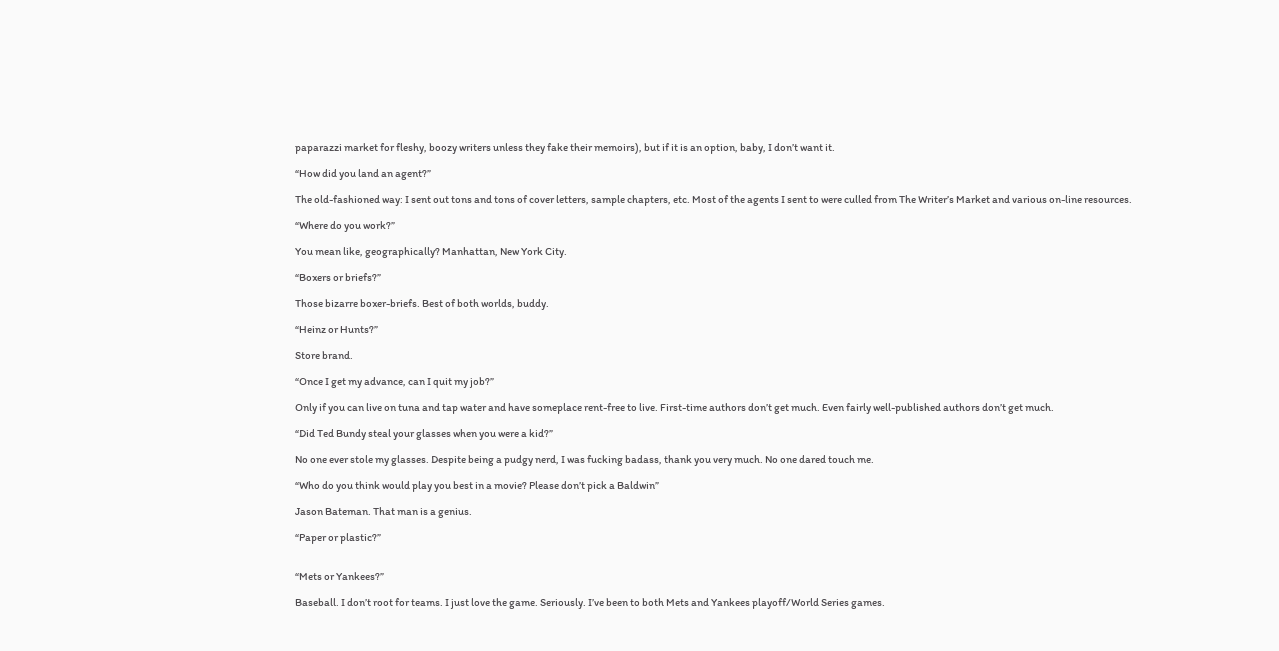paparazzi market for fleshy, boozy writers unless they fake their memoirs), but if it is an option, baby, I don’t want it.

“How did you land an agent?”

The old-fashioned way: I sent out tons and tons of cover letters, sample chapters, etc. Most of the agents I sent to were culled from The Writer’s Market and various on-line resources.

“Where do you work?”

You mean like, geographically? Manhattan, New York City.

“Boxers or briefs?”

Those bizarre boxer-briefs. Best of both worlds, buddy.

“Heinz or Hunts?”

Store brand.

“Once I get my advance, can I quit my job?”

Only if you can live on tuna and tap water and have someplace rent-free to live. First-time authors don’t get much. Even fairly well-published authors don’t get much.

“Did Ted Bundy steal your glasses when you were a kid?”

No one ever stole my glasses. Despite being a pudgy nerd, I was fucking badass, thank you very much. No one dared touch me.

“Who do you think would play you best in a movie? Please don’t pick a Baldwin”

Jason Bateman. That man is a genius.

“Paper or plastic?”


“Mets or Yankees?”

Baseball. I don’t root for teams. I just love the game. Seriously. I’ve been to both Mets and Yankees playoff/World Series games.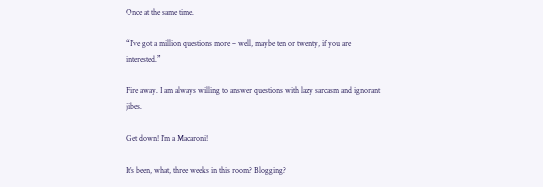Once at the same time.

“I’ve got a million questions more – well, maybe ten or twenty, if you are interested.”

Fire away. I am always willing to answer questions with lazy sarcasm and ignorant jibes.

Get down! I’m a Macaroni!

It’s been, what, three weeks in this room? Blogging?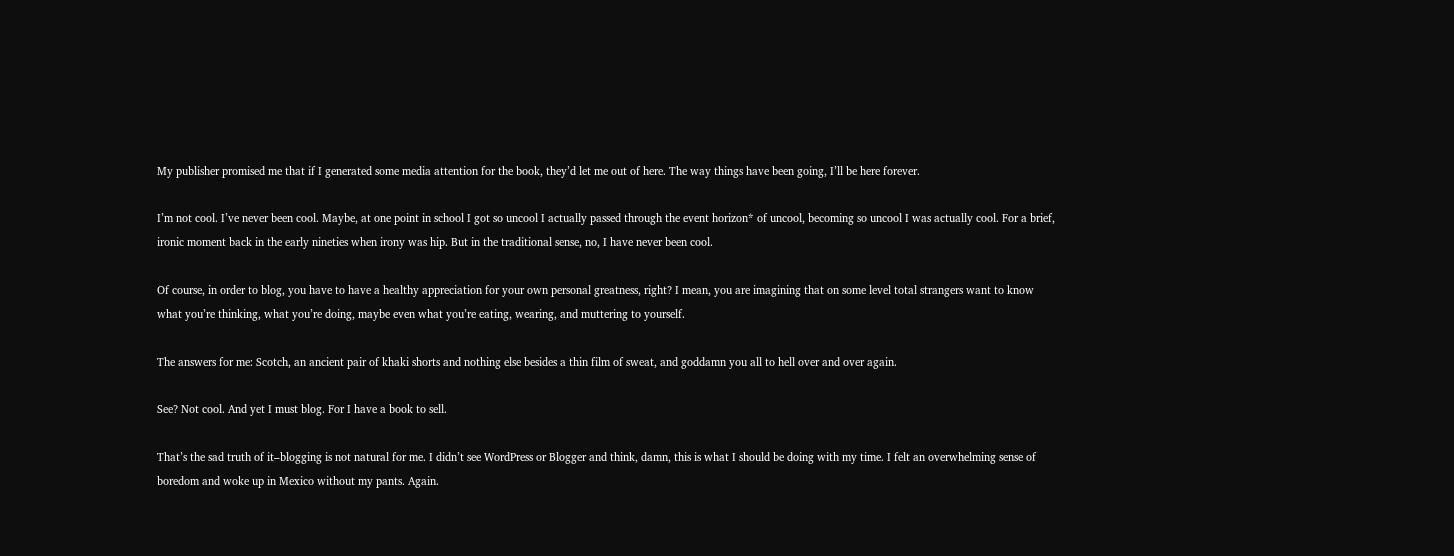My publisher promised me that if I generated some media attention for the book, they’d let me out of here. The way things have been going, I’ll be here forever.

I’m not cool. I’ve never been cool. Maybe, at one point in school I got so uncool I actually passed through the event horizon* of uncool, becoming so uncool I was actually cool. For a brief, ironic moment back in the early nineties when irony was hip. But in the traditional sense, no, I have never been cool.

Of course, in order to blog, you have to have a healthy appreciation for your own personal greatness, right? I mean, you are imagining that on some level total strangers want to know what you’re thinking, what you’re doing, maybe even what you’re eating, wearing, and muttering to yourself.

The answers for me: Scotch, an ancient pair of khaki shorts and nothing else besides a thin film of sweat, and goddamn you all to hell over and over again.

See? Not cool. And yet I must blog. For I have a book to sell.

That’s the sad truth of it–blogging is not natural for me. I didn’t see WordPress or Blogger and think, damn, this is what I should be doing with my time. I felt an overwhelming sense of boredom and woke up in Mexico without my pants. Again.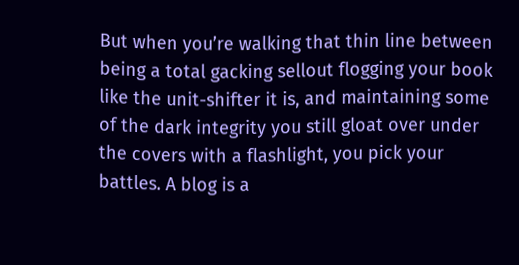But when you’re walking that thin line between being a total gacking sellout flogging your book like the unit-shifter it is, and maintaining some of the dark integrity you still gloat over under the covers with a flashlight, you pick your battles. A blog is a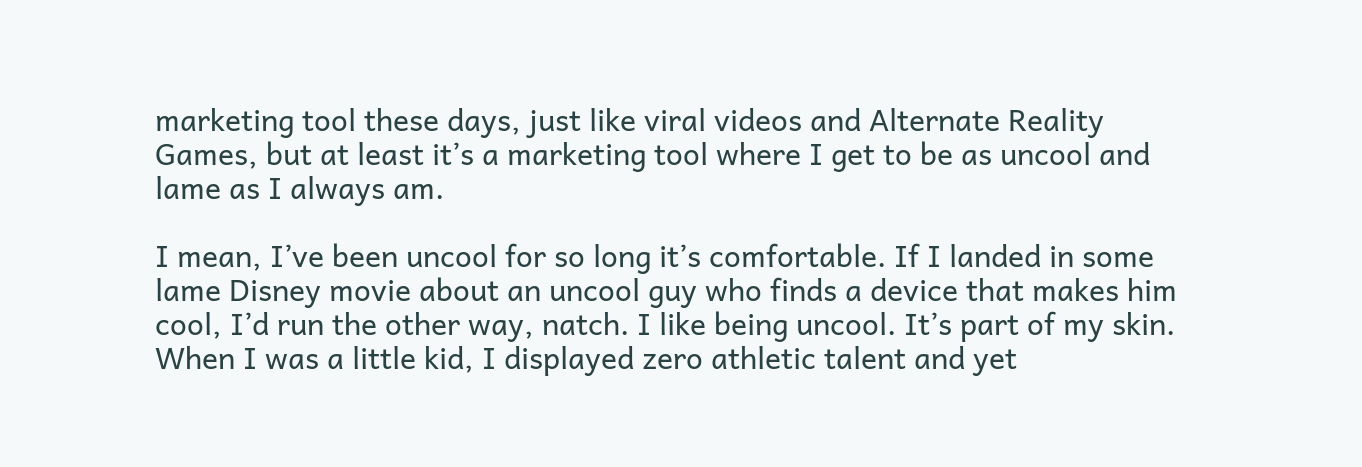marketing tool these days, just like viral videos and Alternate Reality Games, but at least it’s a marketing tool where I get to be as uncool and lame as I always am.

I mean, I’ve been uncool for so long it’s comfortable. If I landed in some lame Disney movie about an uncool guy who finds a device that makes him cool, I’d run the other way, natch. I like being uncool. It’s part of my skin. When I was a little kid, I displayed zero athletic talent and yet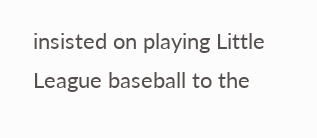insisted on playing Little League baseball to the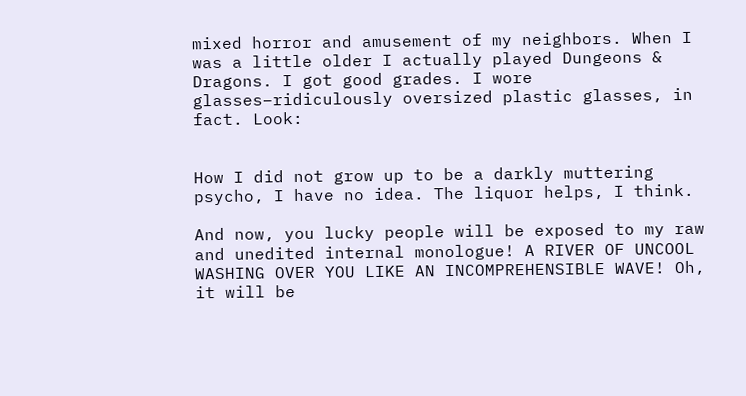mixed horror and amusement of my neighbors. When I was a little older I actually played Dungeons & Dragons. I got good grades. I wore glasses–ridiculously oversized plastic glasses, in fact. Look:


How I did not grow up to be a darkly muttering psycho, I have no idea. The liquor helps, I think.

And now, you lucky people will be exposed to my raw and unedited internal monologue! A RIVER OF UNCOOL WASHING OVER YOU LIKE AN INCOMPREHENSIBLE WAVE! Oh, it will be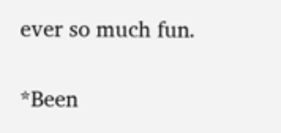ever so much fun.

*Been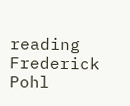reading Frederick Pohl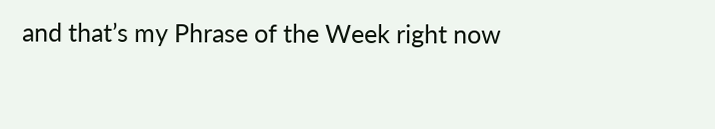and that’s my Phrase of the Week right now